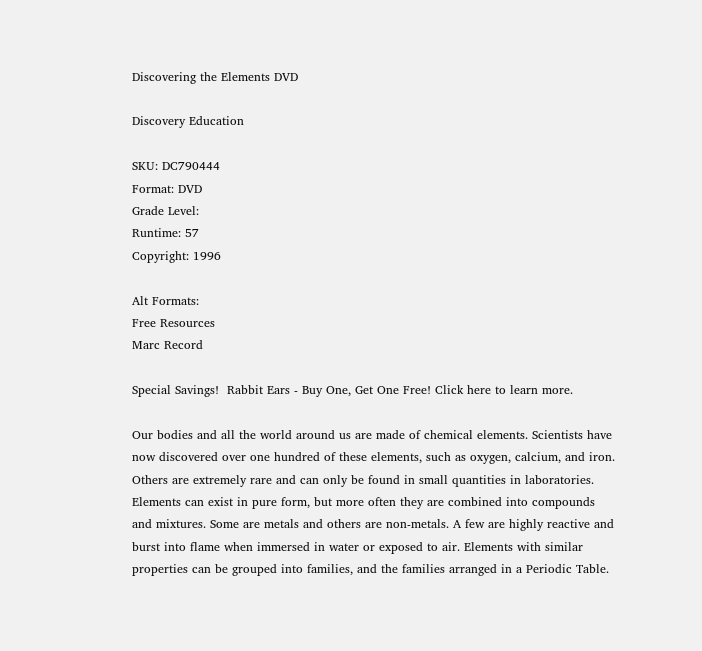Discovering the Elements DVD

Discovery Education

SKU: DC790444
Format: DVD
Grade Level:
Runtime: 57
Copyright: 1996

Alt Formats:
Free Resources
Marc Record

Special Savings!  Rabbit Ears - Buy One, Get One Free! Click here to learn more.

Our bodies and all the world around us are made of chemical elements. Scientists have now discovered over one hundred of these elements, such as oxygen, calcium, and iron. Others are extremely rare and can only be found in small quantities in laboratories. Elements can exist in pure form, but more often they are combined into compounds and mixtures. Some are metals and others are non-metals. A few are highly reactive and burst into flame when immersed in water or exposed to air. Elements with similar properties can be grouped into families, and the families arranged in a Periodic Table.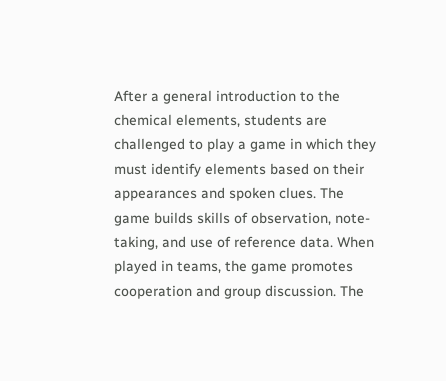After a general introduction to the chemical elements, students are challenged to play a game in which they must identify elements based on their appearances and spoken clues. The game builds skills of observation, note-taking, and use of reference data. When played in teams, the game promotes cooperation and group discussion. The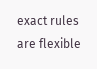exact rules are flexible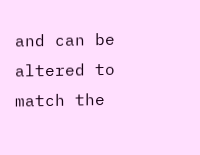and can be altered to match the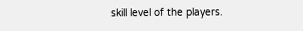skill level of the players.